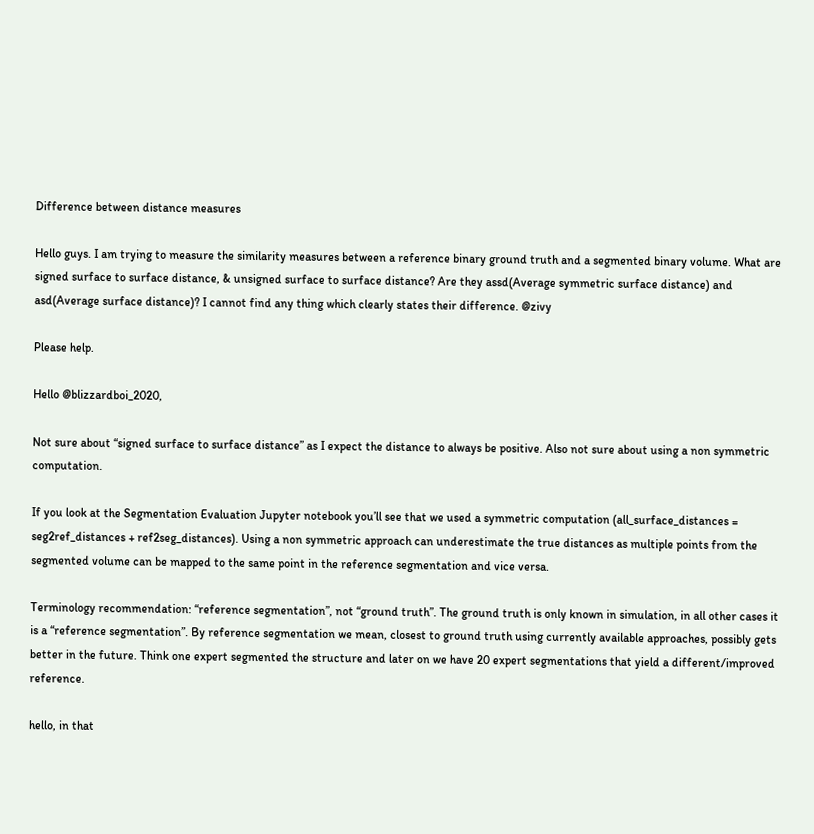Difference between distance measures

Hello guys. I am trying to measure the similarity measures between a reference binary ground truth and a segmented binary volume. What are signed surface to surface distance, & unsigned surface to surface distance? Are they assd(Average symmetric surface distance) and asd(Average surface distance)? I cannot find any thing which clearly states their difference. @zivy

Please help.

Hello @blizzardboi_2020,

Not sure about “signed surface to surface distance” as I expect the distance to always be positive. Also not sure about using a non symmetric computation.

If you look at the Segmentation Evaluation Jupyter notebook you’ll see that we used a symmetric computation (all_surface_distances = seg2ref_distances + ref2seg_distances). Using a non symmetric approach can underestimate the true distances as multiple points from the segmented volume can be mapped to the same point in the reference segmentation and vice versa.

Terminology recommendation: “reference segmentation”, not “ground truth”. The ground truth is only known in simulation, in all other cases it is a “reference segmentation”. By reference segmentation we mean, closest to ground truth using currently available approaches, possibly gets better in the future. Think one expert segmented the structure and later on we have 20 expert segmentations that yield a different/improved reference.

hello, in that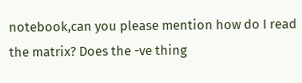notebook,can you please mention how do I read the matrix? Does the -ve thing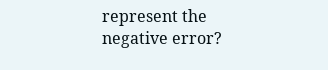represent the negative error?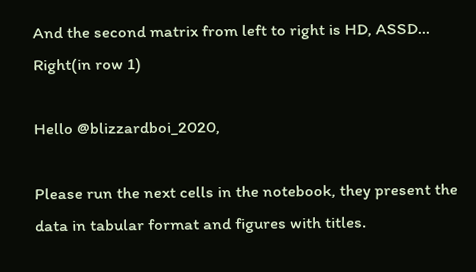And the second matrix from left to right is HD, ASSD… Right(in row 1)

Hello @blizzardboi_2020,

Please run the next cells in the notebook, they present the data in tabular format and figures with titles.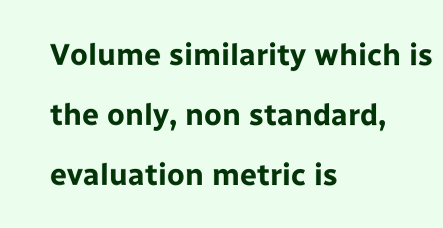Volume similarity which is the only, non standard, evaluation metric is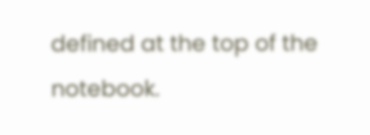defined at the top of the notebook.